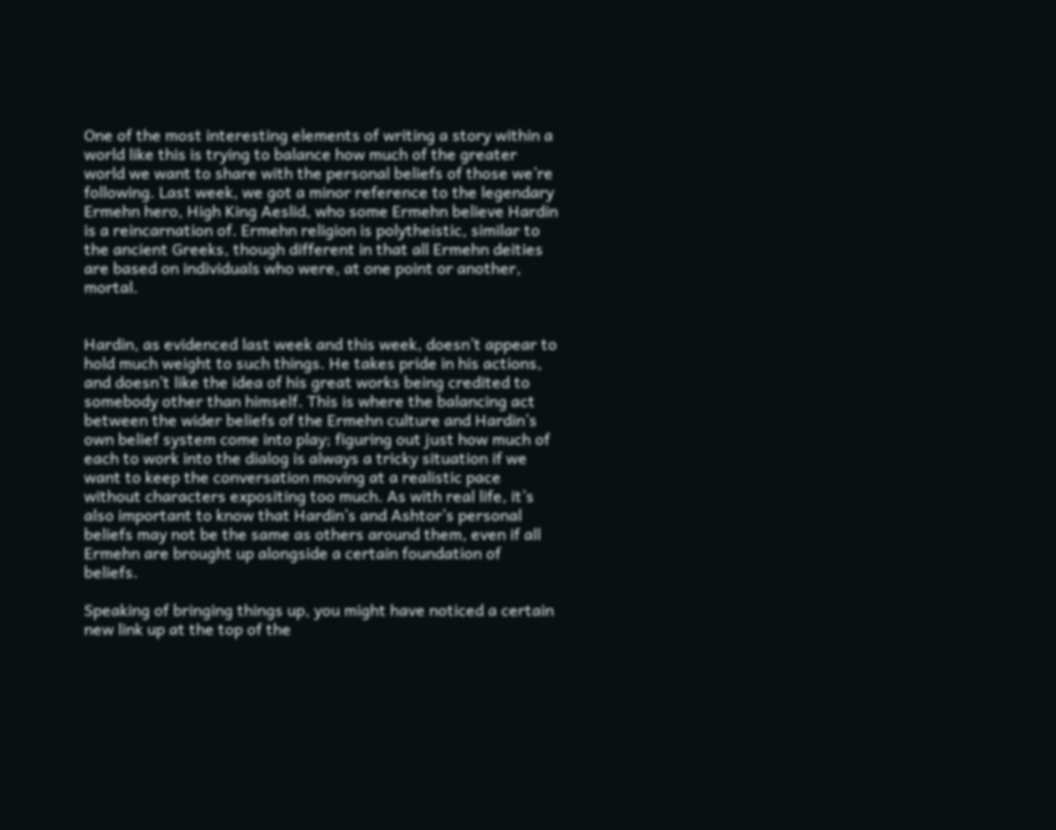One of the most interesting elements of writing a story within a world like this is trying to balance how much of the greater world we want to share with the personal beliefs of those we’re following. Last week, we got a minor reference to the legendary Ermehn hero, High King Aeslid, who some Ermehn believe Hardin is a reincarnation of. Ermehn religion is polytheistic, similar to the ancient Greeks, though different in that all Ermehn deities are based on individuals who were, at one point or another, mortal.


Hardin, as evidenced last week and this week, doesn’t appear to hold much weight to such things. He takes pride in his actions, and doesn’t like the idea of his great works being credited to somebody other than himself. This is where the balancing act between the wider beliefs of the Ermehn culture and Hardin’s own belief system come into play; figuring out just how much of each to work into the dialog is always a tricky situation if we want to keep the conversation moving at a realistic pace without characters expositing too much. As with real life, it’s also important to know that Hardin’s and Ashtor’s personal beliefs may not be the same as others around them, even if all Ermehn are brought up alongside a certain foundation of beliefs.

Speaking of bringing things up, you might have noticed a certain new link up at the top of the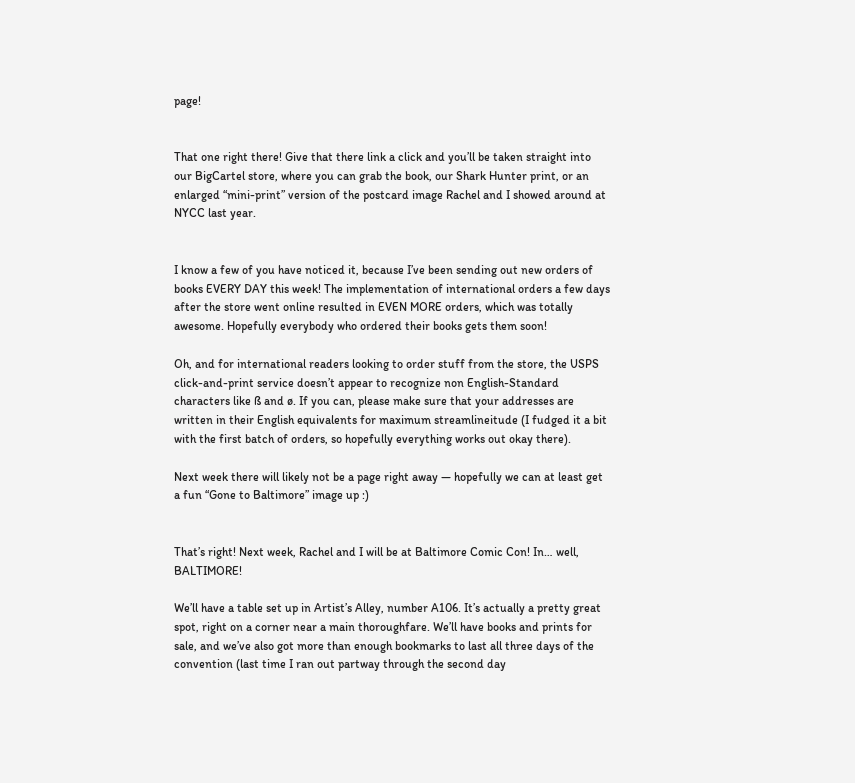page!


That one right there! Give that there link a click and you’ll be taken straight into our BigCartel store, where you can grab the book, our Shark Hunter print, or an enlarged “mini-print” version of the postcard image Rachel and I showed around at NYCC last year.


I know a few of you have noticed it, because I’ve been sending out new orders of books EVERY DAY this week! The implementation of international orders a few days after the store went online resulted in EVEN MORE orders, which was totally awesome. Hopefully everybody who ordered their books gets them soon!

Oh, and for international readers looking to order stuff from the store, the USPS click-and-print service doesn’t appear to recognize non English-Standard characters like ß and ø. If you can, please make sure that your addresses are written in their English equivalents for maximum streamlineitude (I fudged it a bit with the first batch of orders, so hopefully everything works out okay there).

Next week there will likely not be a page right away — hopefully we can at least get a fun “Gone to Baltimore” image up :)


That’s right! Next week, Rachel and I will be at Baltimore Comic Con! In… well, BALTIMORE!

We’ll have a table set up in Artist’s Alley, number A106. It’s actually a pretty great spot, right on a corner near a main thoroughfare. We’ll have books and prints for sale, and we’ve also got more than enough bookmarks to last all three days of the convention (last time I ran out partway through the second day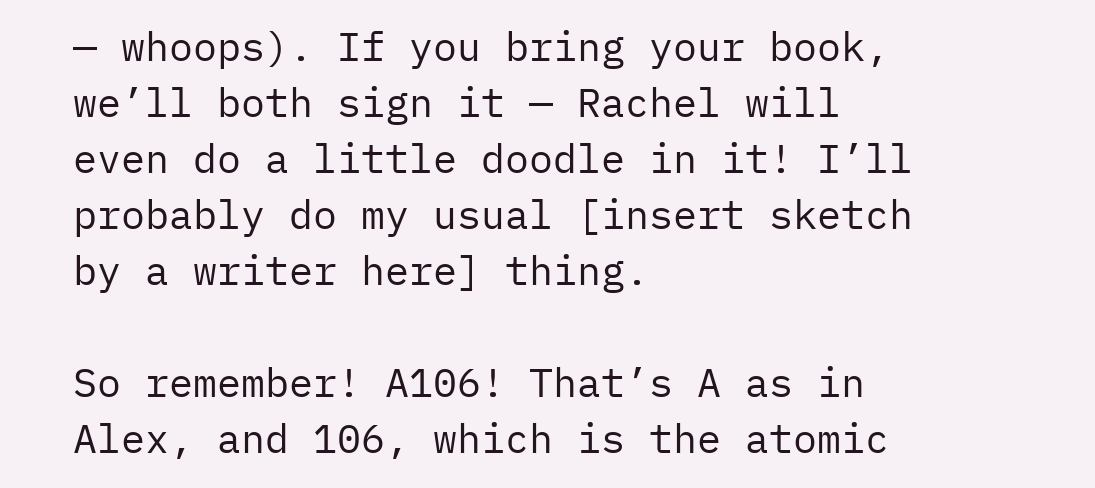— whoops). If you bring your book, we’ll both sign it — Rachel will even do a little doodle in it! I’ll probably do my usual [insert sketch by a writer here] thing.

So remember! A106! That’s A as in Alex, and 106, which is the atomic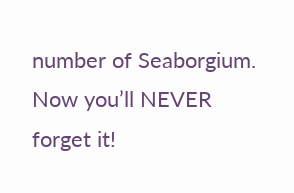number of Seaborgium. Now you’ll NEVER forget it!